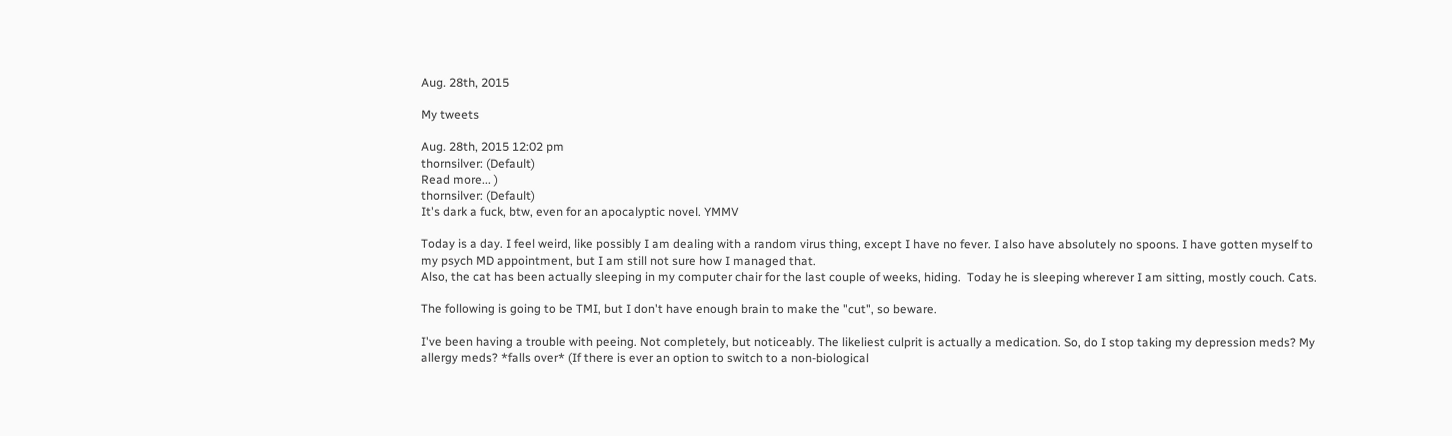Aug. 28th, 2015

My tweets

Aug. 28th, 2015 12:02 pm
thornsilver: (Default)
Read more... )
thornsilver: (Default)
It's dark a fuck, btw, even for an apocalyptic novel. YMMV

Today is a day. I feel weird, like possibly I am dealing with a random virus thing, except I have no fever. I also have absolutely no spoons. I have gotten myself to my psych MD appointment, but I am still not sure how I managed that.
Also, the cat has been actually sleeping in my computer chair for the last couple of weeks, hiding.  Today he is sleeping wherever I am sitting, mostly couch. Cats.

The following is going to be TMI, but I don't have enough brain to make the "cut", so beware.

I've been having a trouble with peeing. Not completely, but noticeably. The likeliest culprit is actually a medication. So, do I stop taking my depression meds? My allergy meds? *falls over* (If there is ever an option to switch to a non-biological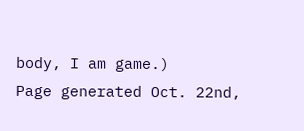body, I am game.)
Page generated Oct. 22nd,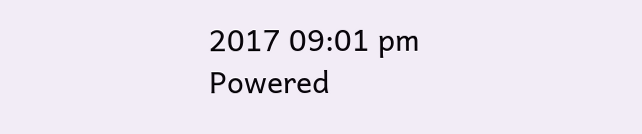2017 09:01 pm
Powered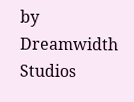by Dreamwidth Studios